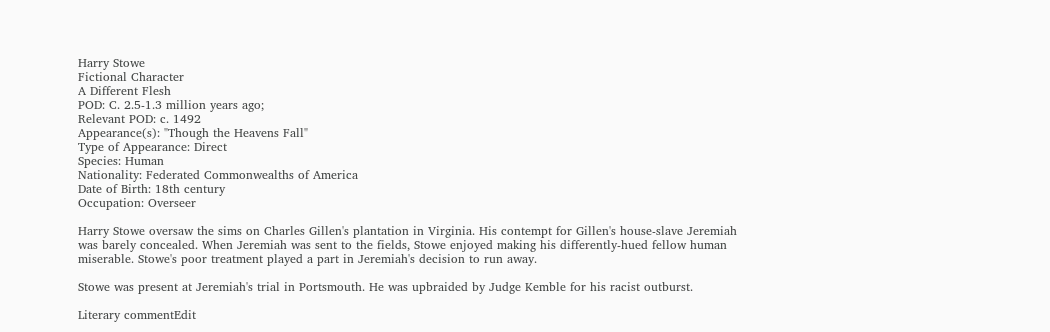Harry Stowe
Fictional Character
A Different Flesh
POD: C. 2.5-1.3 million years ago;
Relevant POD: c. 1492
Appearance(s): "Though the Heavens Fall"
Type of Appearance: Direct
Species: Human
Nationality: Federated Commonwealths of America
Date of Birth: 18th century
Occupation: Overseer

Harry Stowe oversaw the sims on Charles Gillen's plantation in Virginia. His contempt for Gillen's house-slave Jeremiah was barely concealed. When Jeremiah was sent to the fields, Stowe enjoyed making his differently-hued fellow human miserable. Stowe's poor treatment played a part in Jeremiah's decision to run away.

Stowe was present at Jeremiah's trial in Portsmouth. He was upbraided by Judge Kemble for his racist outburst.

Literary commentEdit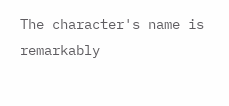The character's name is remarkably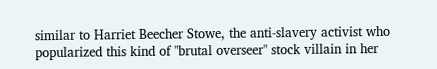similar to Harriet Beecher Stowe, the anti-slavery activist who popularized this kind of "brutal overseer" stock villain in her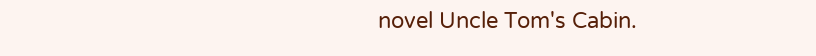novel Uncle Tom's Cabin.